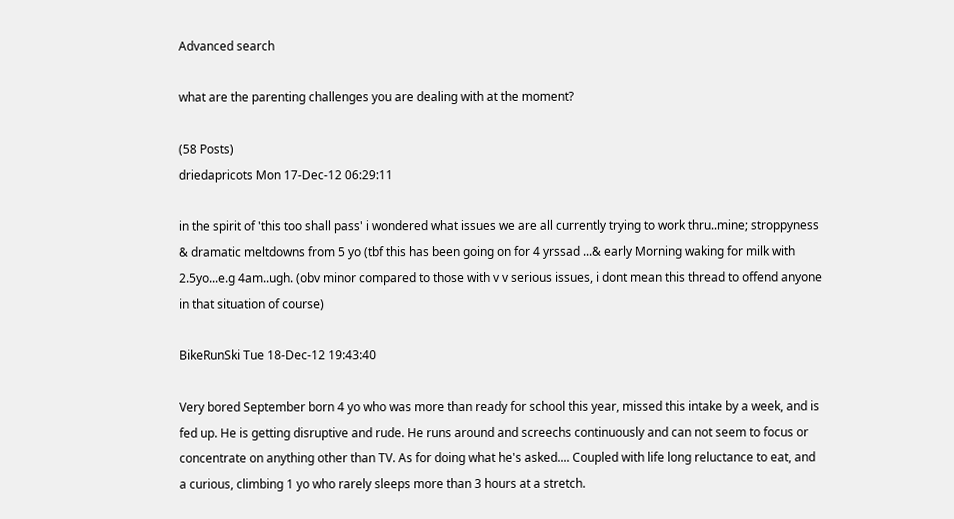Advanced search

what are the parenting challenges you are dealing with at the moment?

(58 Posts)
driedapricots Mon 17-Dec-12 06:29:11

in the spirit of 'this too shall pass' i wondered what issues we are all currently trying to work thru..mine; stroppyness & dramatic meltdowns from 5 yo (tbf this has been going on for 4 yrssad ...& early Morning waking for milk with 2.5yo...e.g 4am..ugh. (obv minor compared to those with v v serious issues, i dont mean this thread to offend anyone in that situation of course)

BikeRunSki Tue 18-Dec-12 19:43:40

Very bored September born 4 yo who was more than ready for school this year, missed this intake by a week, and is fed up. He is getting disruptive and rude. He runs around and screechs continuously and can not seem to focus or concentrate on anything other than TV. As for doing what he's asked.... Coupled with life long reluctance to eat, and a curious, climbing 1 yo who rarely sleeps more than 3 hours at a stretch.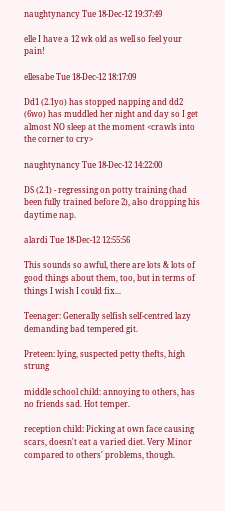naughtynancy Tue 18-Dec-12 19:37:49

elle I have a 12 wk old as well so feel your pain!

ellesabe Tue 18-Dec-12 18:17:09

Dd1 (2.1yo) has stopped napping and dd2 (6wo) has muddled her night and day so I get almost NO sleep at the moment <crawls into the corner to cry>

naughtynancy Tue 18-Dec-12 14:22:00

DS (2.1) - regressing on potty training (had been fully trained before 2), also dropping his daytime nap.

alardi Tue 18-Dec-12 12:55:56

This sounds so awful, there are lots & lots of good things about them, too, but in terms of things I wish I could fix...

Teenager: Generally selfish self-centred lazy demanding bad tempered git.

Preteen: lying, suspected petty thefts, high strung

middle school child: annoying to others, has no friends sad. Hot temper.

reception child: Picking at own face causing scars, doesn't eat a varied diet. Very Minor compared to others' problems, though.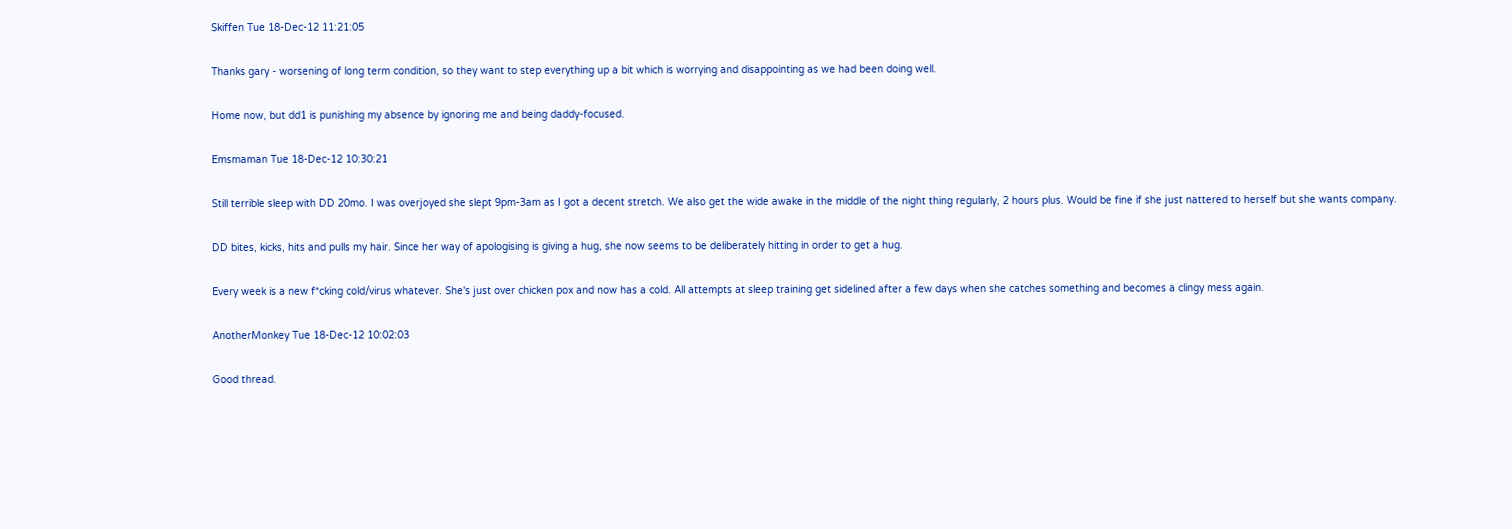Skiffen Tue 18-Dec-12 11:21:05

Thanks gary - worsening of long term condition, so they want to step everything up a bit which is worrying and disappointing as we had been doing well.

Home now, but dd1 is punishing my absence by ignoring me and being daddy-focused.

Emsmaman Tue 18-Dec-12 10:30:21

Still terrible sleep with DD 20mo. I was overjoyed she slept 9pm-3am as I got a decent stretch. We also get the wide awake in the middle of the night thing regularly, 2 hours plus. Would be fine if she just nattered to herself but she wants company.

DD bites, kicks, hits and pulls my hair. Since her way of apologising is giving a hug, she now seems to be deliberately hitting in order to get a hug.

Every week is a new f*cking cold/virus whatever. She's just over chicken pox and now has a cold. All attempts at sleep training get sidelined after a few days when she catches something and becomes a clingy mess again.

AnotherMonkey Tue 18-Dec-12 10:02:03

Good thread.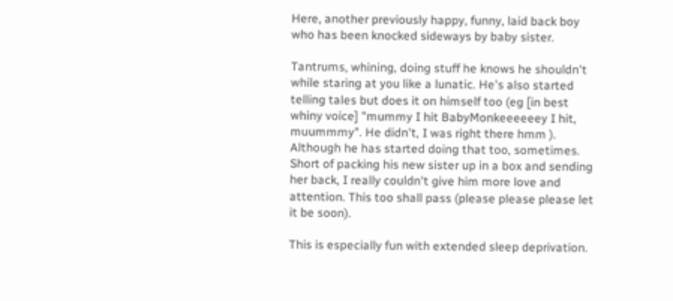Here, another previously happy, funny, laid back boy who has been knocked sideways by baby sister.

Tantrums, whining, doing stuff he knows he shouldn't while staring at you like a lunatic. He's also started telling tales but does it on himself too (eg [in best whiny voice] "mummy I hit BabyMonkeeeeeey I hit, muummmy". He didn't, I was right there hmm ). Although he has started doing that too, sometimes. Short of packing his new sister up in a box and sending her back, I really couldn't give him more love and attention. This too shall pass (please please please let it be soon).

This is especially fun with extended sleep deprivation.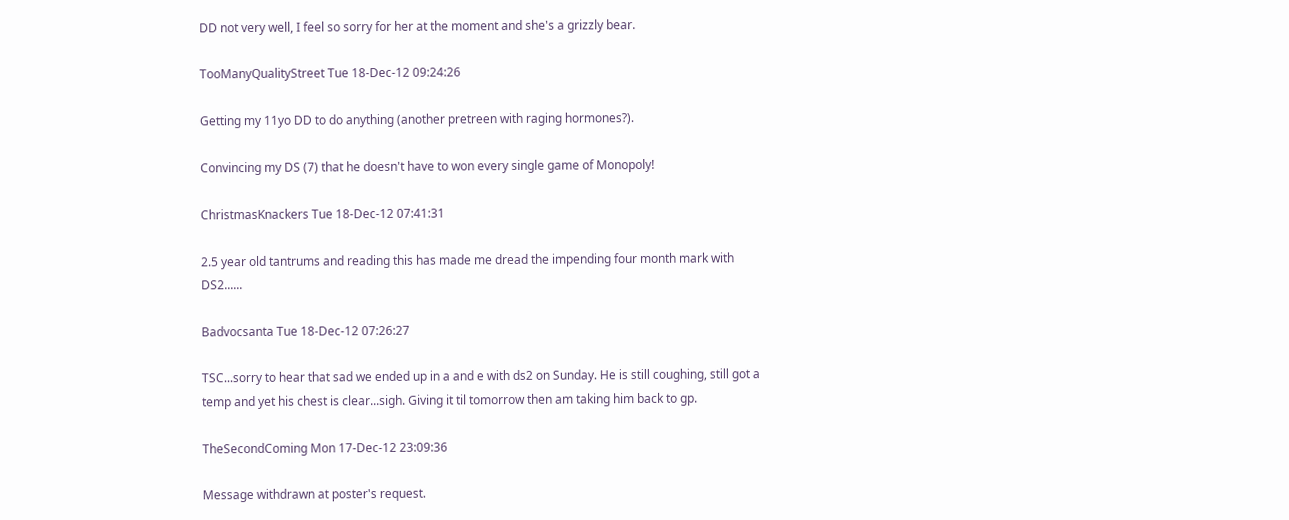DD not very well, I feel so sorry for her at the moment and she's a grizzly bear.

TooManyQualityStreet Tue 18-Dec-12 09:24:26

Getting my 11yo DD to do anything (another pretreen with raging hormones?).

Convincing my DS (7) that he doesn't have to won every single game of Monopoly!

ChristmasKnackers Tue 18-Dec-12 07:41:31

2.5 year old tantrums and reading this has made me dread the impending four month mark with DS2......

Badvocsanta Tue 18-Dec-12 07:26:27

TSC...sorry to hear that sad we ended up in a and e with ds2 on Sunday. He is still coughing, still got a temp and yet his chest is clear...sigh. Giving it til tomorrow then am taking him back to gp.

TheSecondComing Mon 17-Dec-12 23:09:36

Message withdrawn at poster's request.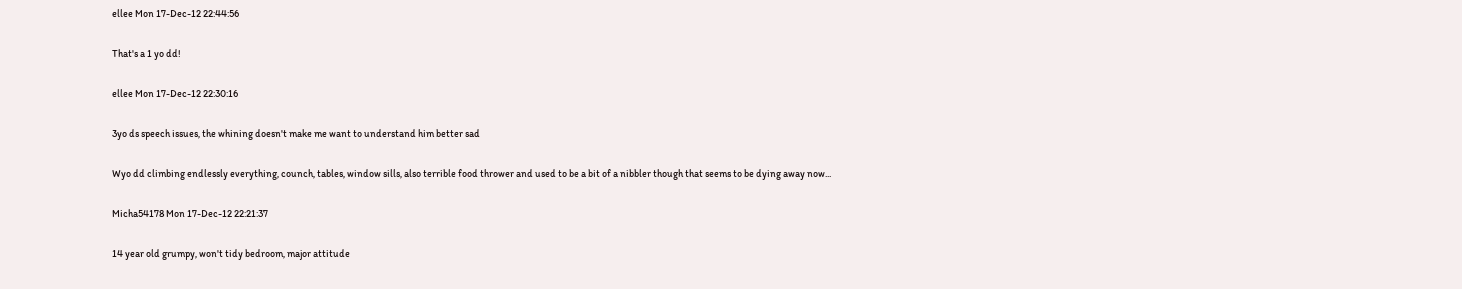ellee Mon 17-Dec-12 22:44:56

That's a 1 yo dd!

ellee Mon 17-Dec-12 22:30:16

3yo ds speech issues, the whining doesn't make me want to understand him better sad

Wyo dd climbing endlessly everything, counch, tables, window sills, also terrible food thrower and used to be a bit of a nibbler though that seems to be dying away now...

Micha54178 Mon 17-Dec-12 22:21:37

14 year old grumpy, won't tidy bedroom, major attitude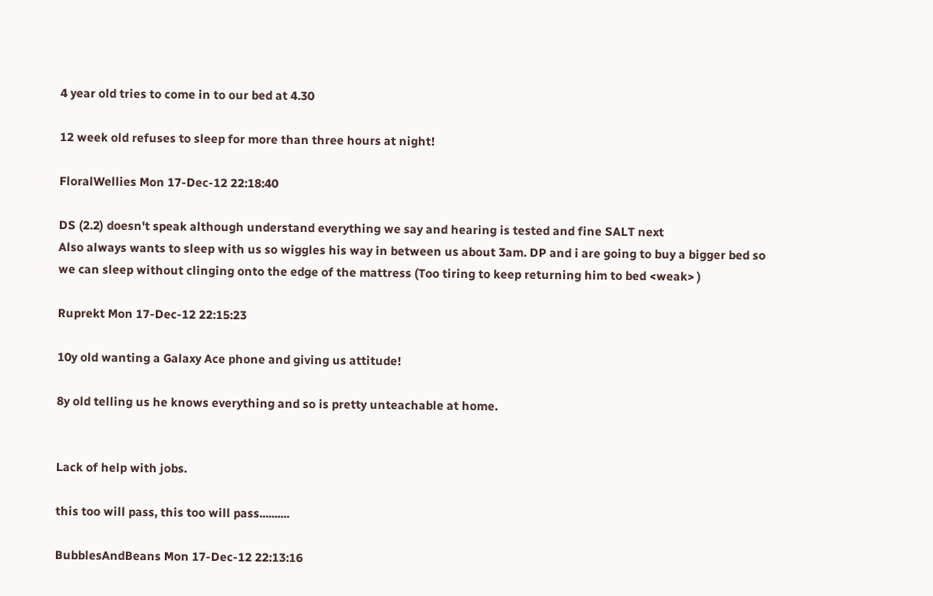4 year old tries to come in to our bed at 4.30

12 week old refuses to sleep for more than three hours at night!

FloralWellies Mon 17-Dec-12 22:18:40

DS (2.2) doesn't speak although understand everything we say and hearing is tested and fine SALT next
Also always wants to sleep with us so wiggles his way in between us about 3am. DP and i are going to buy a bigger bed so we can sleep without clinging onto the edge of the mattress (Too tiring to keep returning him to bed <weak> )

Ruprekt Mon 17-Dec-12 22:15:23

10y old wanting a Galaxy Ace phone and giving us attitude!

8y old telling us he knows everything and so is pretty unteachable at home.


Lack of help with jobs.

this too will pass, this too will pass..........

BubblesAndBeans Mon 17-Dec-12 22:13:16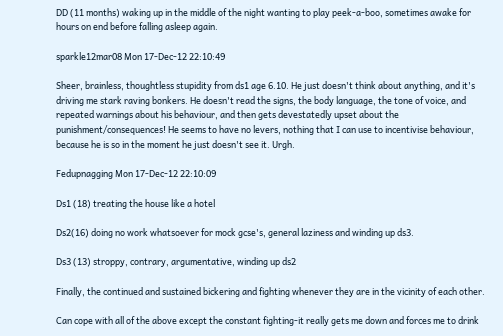DD (11 months) waking up in the middle of the night wanting to play peek-a-boo, sometimes awake for hours on end before falling asleep again.

sparkle12mar08 Mon 17-Dec-12 22:10:49

Sheer, brainless, thoughtless stupidity from ds1 age 6.10. He just doesn't think about anything, and it's driving me stark raving bonkers. He doesn't read the signs, the body language, the tone of voice, and repeated warnings about his behaviour, and then gets devestatedly upset about the punishment/consequences! He seems to have no levers, nothing that I can use to incentivise behaviour, because he is so in the moment he just doesn't see it. Urgh.

Fedupnagging Mon 17-Dec-12 22:10:09

Ds1 (18) treating the house like a hotel

Ds2(16) doing no work whatsoever for mock gcse's, general laziness and winding up ds3.

Ds3 (13) stroppy, contrary, argumentative, winding up ds2

Finally, the continued and sustained bickering and fighting whenever they are in the vicinity of each other.

Can cope with all of the above except the constant fighting-it really gets me down and forces me to drink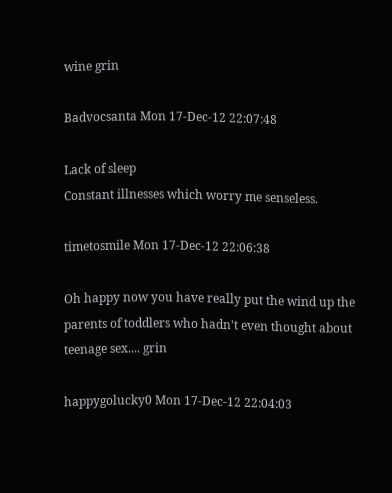wine grin

Badvocsanta Mon 17-Dec-12 22:07:48

Lack of sleep
Constant illnesses which worry me senseless.

timetosmile Mon 17-Dec-12 22:06:38

Oh happy now you have really put the wind up the parents of toddlers who hadn't even thought about teenage sex.... grin

happygolucky0 Mon 17-Dec-12 22:04:03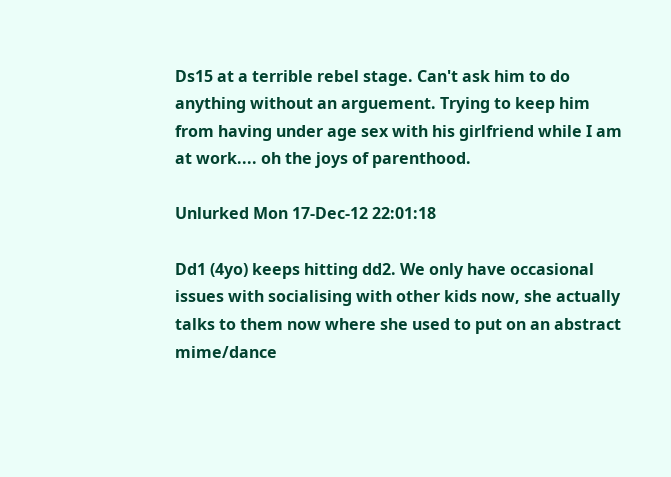Ds15 at a terrible rebel stage. Can't ask him to do anything without an arguement. Trying to keep him from having under age sex with his girlfriend while I am at work.... oh the joys of parenthood.

Unlurked Mon 17-Dec-12 22:01:18

Dd1 (4yo) keeps hitting dd2. We only have occasional issues with socialising with other kids now, she actually talks to them now where she used to put on an abstract mime/dance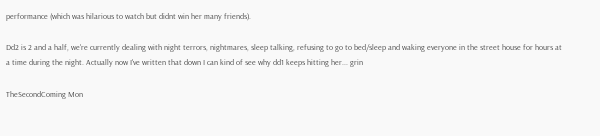performance (which was hilarious to watch but didnt win her many friends).

Dd2 is 2 and a half, we're currently dealing with night terrors, nightmares, sleep talking, refusing to go to bed/sleep and waking everyone in the street house for hours at a time during the night. Actually now I've written that down I can kind of see why dd1 keeps hitting her... grin

TheSecondComing Mon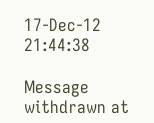17-Dec-12 21:44:38

Message withdrawn at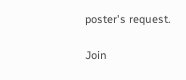poster's request.

Join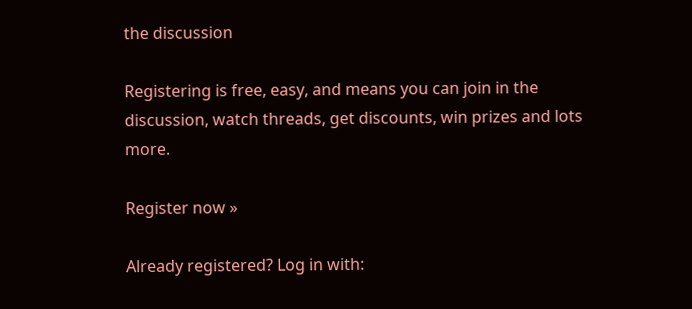the discussion

Registering is free, easy, and means you can join in the discussion, watch threads, get discounts, win prizes and lots more.

Register now »

Already registered? Log in with: